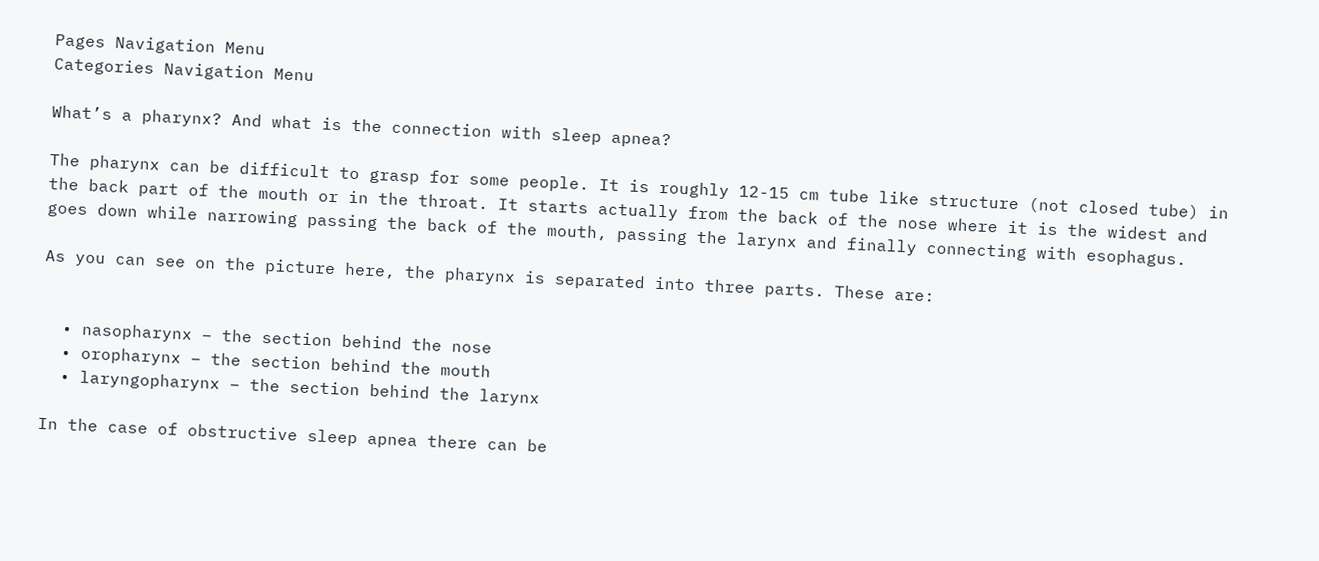Pages Navigation Menu
Categories Navigation Menu

What’s a pharynx? And what is the connection with sleep apnea?

The pharynx can be difficult to grasp for some people. It is roughly 12-15 cm tube like structure (not closed tube) in the back part of the mouth or in the throat. It starts actually from the back of the nose where it is the widest and goes down while narrowing passing the back of the mouth, passing the larynx and finally connecting with esophagus.

As you can see on the picture here, the pharynx is separated into three parts. These are:


  • nasopharynx – the section behind the nose
  • oropharynx – the section behind the mouth
  • laryngopharynx – the section behind the larynx

In the case of obstructive sleep apnea there can be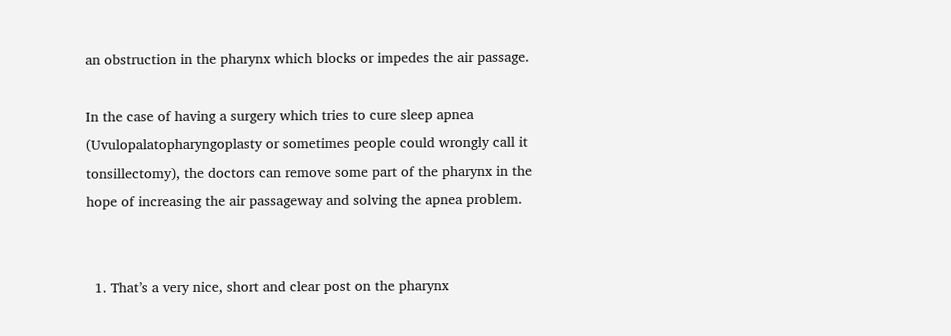an obstruction in the pharynx which blocks or impedes the air passage.

In the case of having a surgery which tries to cure sleep apnea (Uvulopalatopharyngoplasty or sometimes people could wrongly call it tonsillectomy), the doctors can remove some part of the pharynx in the hope of increasing the air passageway and solving the apnea problem.


  1. That’s a very nice, short and clear post on the pharynx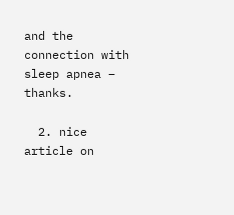and the connection with sleep apnea – thanks.

  2. nice article on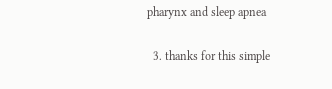pharynx and sleep apnea

  3. thanks for this simple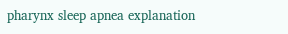pharynx sleep apnea explanation